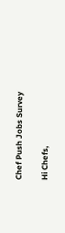Chef Push Jobs Survey

Hi Chefs,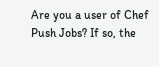Are you a user of Chef Push Jobs? If so, the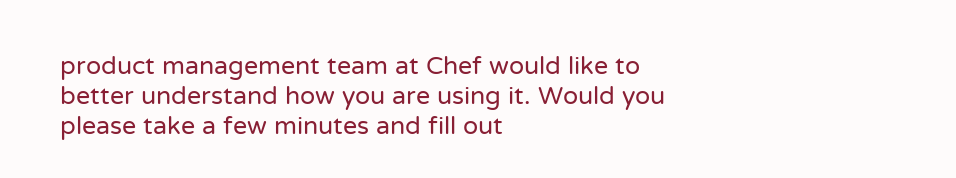product management team at Chef would like to better understand how you are using it. Would you please take a few minutes and fill out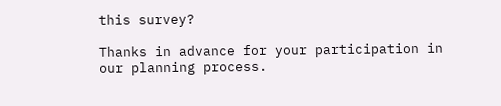this survey?

Thanks in advance for your participation in our planning process.